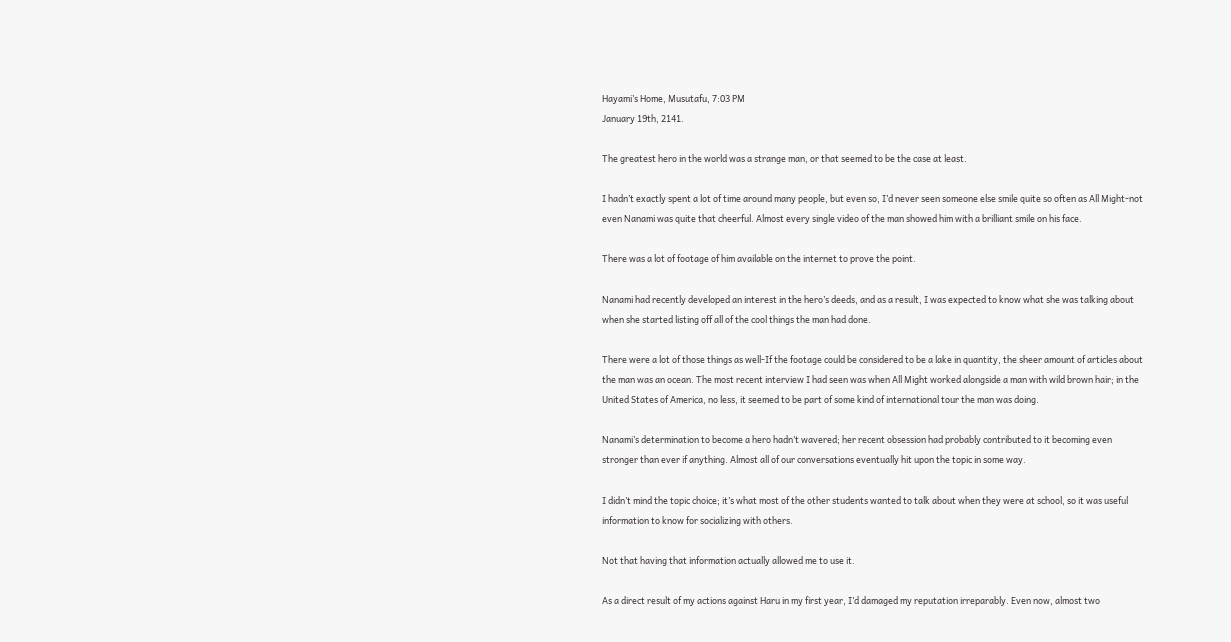Hayami’s Home, Musutafu, 7:03 PM
January 19th, 2141.

The greatest hero in the world was a strange man, or that seemed to be the case at least.

I hadn’t exactly spent a lot of time around many people, but even so, I’d never seen someone else smile quite so often as All Might-not even Nanami was quite that cheerful. Almost every single video of the man showed him with a brilliant smile on his face.

There was a lot of footage of him available on the internet to prove the point.

Nanami had recently developed an interest in the hero’s deeds, and as a result, I was expected to know what she was talking about when she started listing off all of the cool things the man had done.

There were a lot of those things as well-If the footage could be considered to be a lake in quantity, the sheer amount of articles about the man was an ocean. The most recent interview I had seen was when All Might worked alongside a man with wild brown hair; in the United States of America, no less, it seemed to be part of some kind of international tour the man was doing.

Nanami’s determination to become a hero hadn’t wavered; her recent obsession had probably contributed to it becoming even stronger than ever if anything. Almost all of our conversations eventually hit upon the topic in some way.

I didn’t mind the topic choice; it’s what most of the other students wanted to talk about when they were at school, so it was useful information to know for socializing with others.

Not that having that information actually allowed me to use it.

As a direct result of my actions against Haru in my first year, I’d damaged my reputation irreparably. Even now, almost two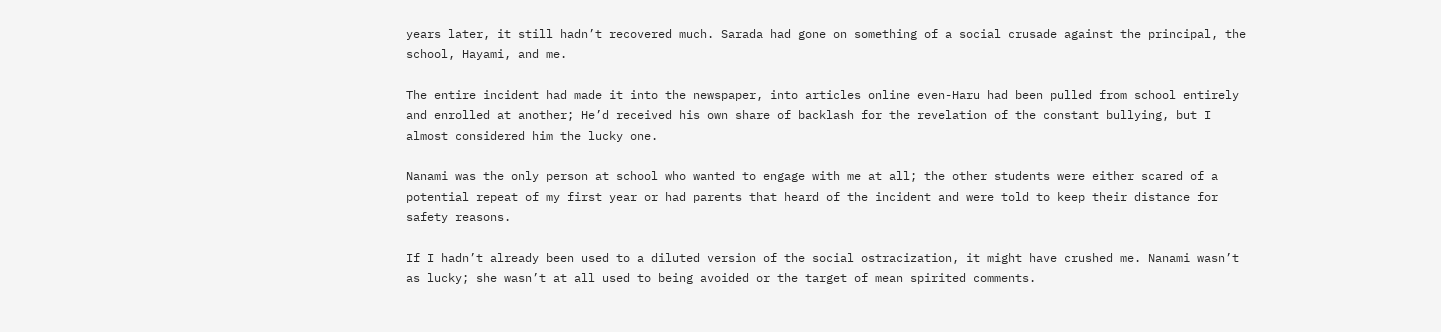years later, it still hadn’t recovered much. Sarada had gone on something of a social crusade against the principal, the school, Hayami, and me.

The entire incident had made it into the newspaper, into articles online even-Haru had been pulled from school entirely and enrolled at another; He’d received his own share of backlash for the revelation of the constant bullying, but I almost considered him the lucky one.

Nanami was the only person at school who wanted to engage with me at all; the other students were either scared of a potential repeat of my first year or had parents that heard of the incident and were told to keep their distance for safety reasons.

If I hadn’t already been used to a diluted version of the social ostracization, it might have crushed me. Nanami wasn’t as lucky; she wasn’t at all used to being avoided or the target of mean spirited comments.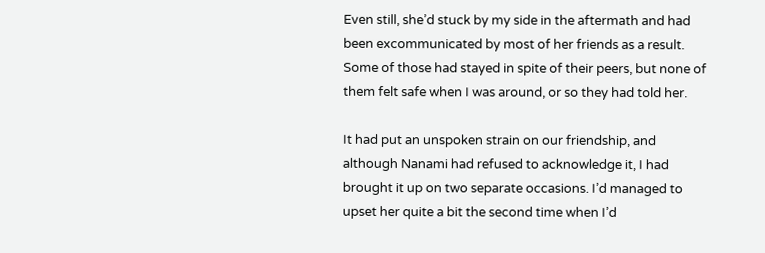Even still, she’d stuck by my side in the aftermath and had been excommunicated by most of her friends as a result. Some of those had stayed in spite of their peers, but none of them felt safe when I was around, or so they had told her.

It had put an unspoken strain on our friendship, and although Nanami had refused to acknowledge it, I had brought it up on two separate occasions. I’d managed to upset her quite a bit the second time when I’d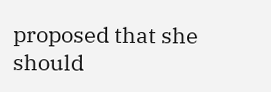proposed that she should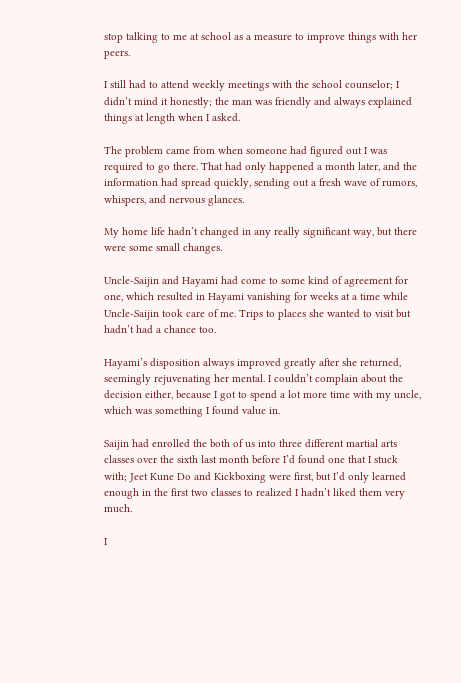stop talking to me at school as a measure to improve things with her peers.

I still had to attend weekly meetings with the school counselor; I didn’t mind it honestly; the man was friendly and always explained things at length when I asked.

The problem came from when someone had figured out I was required to go there. That had only happened a month later, and the information had spread quickly, sending out a fresh wave of rumors, whispers, and nervous glances.

My home life hadn’t changed in any really significant way, but there were some small changes.

Uncle-Saijin and Hayami had come to some kind of agreement for one, which resulted in Hayami vanishing for weeks at a time while Uncle-Saijin took care of me. Trips to places she wanted to visit but hadn’t had a chance too.

Hayami’s disposition always improved greatly after she returned, seemingly rejuvenating her mental. I couldn’t complain about the decision either, because I got to spend a lot more time with my uncle, which was something I found value in.

Saijin had enrolled the both of us into three different martial arts classes over the sixth last month before I’d found one that I stuck with; Jeet Kune Do and Kickboxing were first, but I’d only learned enough in the first two classes to realized I hadn’t liked them very much.

I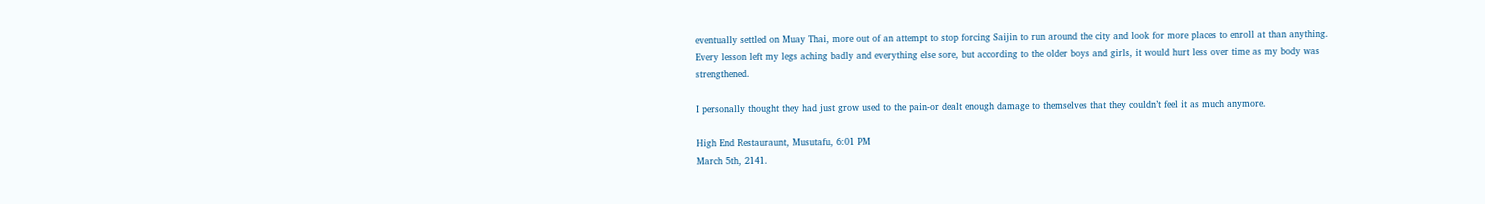eventually settled on Muay Thai, more out of an attempt to stop forcing Saijin to run around the city and look for more places to enroll at than anything. Every lesson left my legs aching badly and everything else sore, but according to the older boys and girls, it would hurt less over time as my body was strengthened.

I personally thought they had just grow used to the pain-or dealt enough damage to themselves that they couldn’t feel it as much anymore.

High End Restauraunt, Musutafu, 6:01 PM
March 5th, 2141.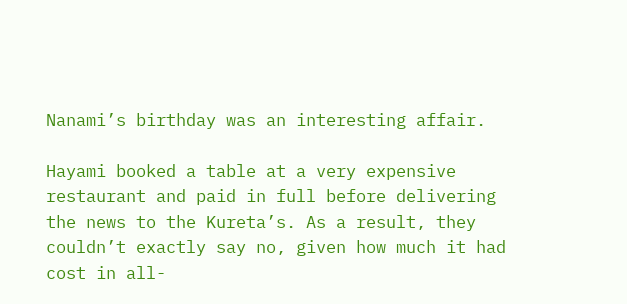Nanami’s birthday was an interesting affair.

Hayami booked a table at a very expensive restaurant and paid in full before delivering the news to the Kureta’s. As a result, they couldn’t exactly say no, given how much it had cost in all-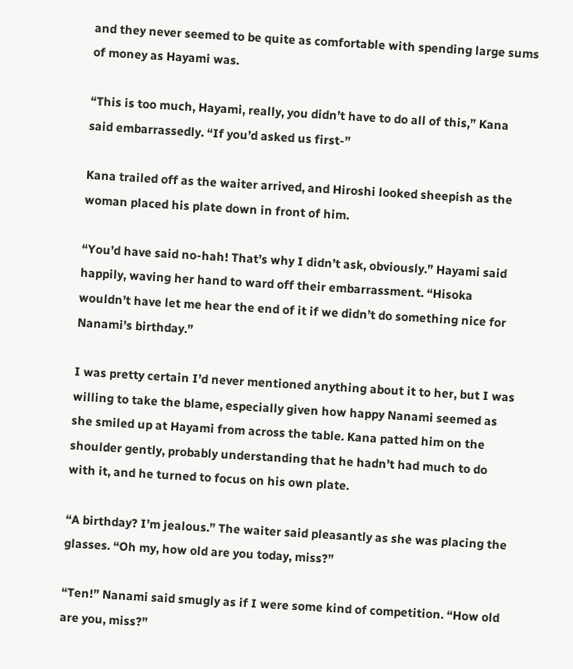and they never seemed to be quite as comfortable with spending large sums of money as Hayami was.

“This is too much, Hayami, really, you didn’t have to do all of this,” Kana said embarrassedly. “If you’d asked us first-”

Kana trailed off as the waiter arrived, and Hiroshi looked sheepish as the woman placed his plate down in front of him.

“You’d have said no-hah! That’s why I didn’t ask, obviously.” Hayami said happily, waving her hand to ward off their embarrassment. “Hisoka wouldn’t have let me hear the end of it if we didn’t do something nice for Nanami’s birthday.”

I was pretty certain I’d never mentioned anything about it to her, but I was willing to take the blame, especially given how happy Nanami seemed as she smiled up at Hayami from across the table. Kana patted him on the shoulder gently, probably understanding that he hadn’t had much to do with it, and he turned to focus on his own plate.

“A birthday? I’m jealous.” The waiter said pleasantly as she was placing the glasses. “Oh my, how old are you today, miss?”

“Ten!” Nanami said smugly as if I were some kind of competition. “How old are you, miss?”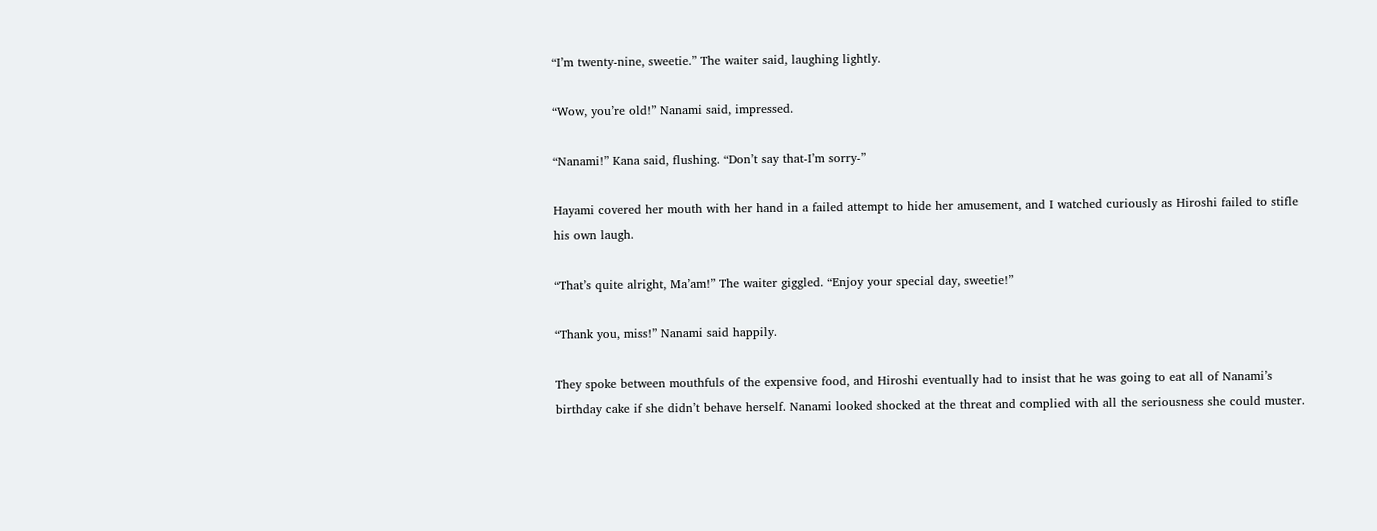“I’m twenty-nine, sweetie.” The waiter said, laughing lightly.

“Wow, you’re old!” Nanami said, impressed.

“Nanami!” Kana said, flushing. “Don’t say that-I’m sorry-”

Hayami covered her mouth with her hand in a failed attempt to hide her amusement, and I watched curiously as Hiroshi failed to stifle his own laugh.

“That’s quite alright, Ma’am!” The waiter giggled. “Enjoy your special day, sweetie!”

“Thank you, miss!” Nanami said happily.

They spoke between mouthfuls of the expensive food, and Hiroshi eventually had to insist that he was going to eat all of Nanami’s birthday cake if she didn’t behave herself. Nanami looked shocked at the threat and complied with all the seriousness she could muster.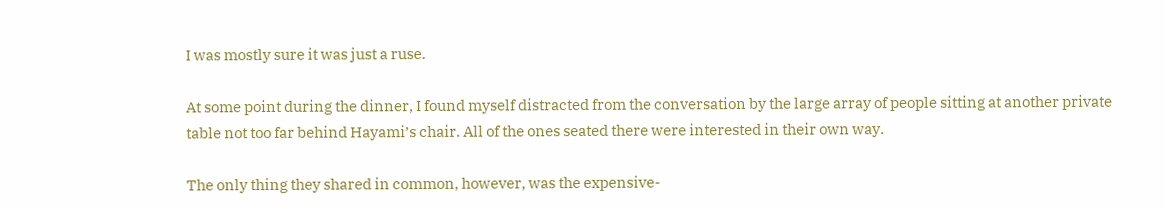I was mostly sure it was just a ruse.

At some point during the dinner, I found myself distracted from the conversation by the large array of people sitting at another private table not too far behind Hayami’s chair. All of the ones seated there were interested in their own way.

The only thing they shared in common, however, was the expensive-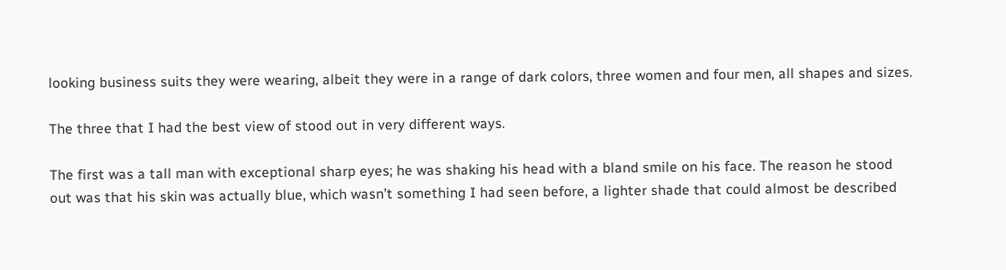looking business suits they were wearing, albeit they were in a range of dark colors, three women and four men, all shapes and sizes.

The three that I had the best view of stood out in very different ways.

The first was a tall man with exceptional sharp eyes; he was shaking his head with a bland smile on his face. The reason he stood out was that his skin was actually blue, which wasn’t something I had seen before, a lighter shade that could almost be described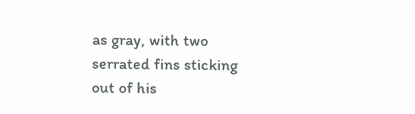as gray, with two serrated fins sticking out of his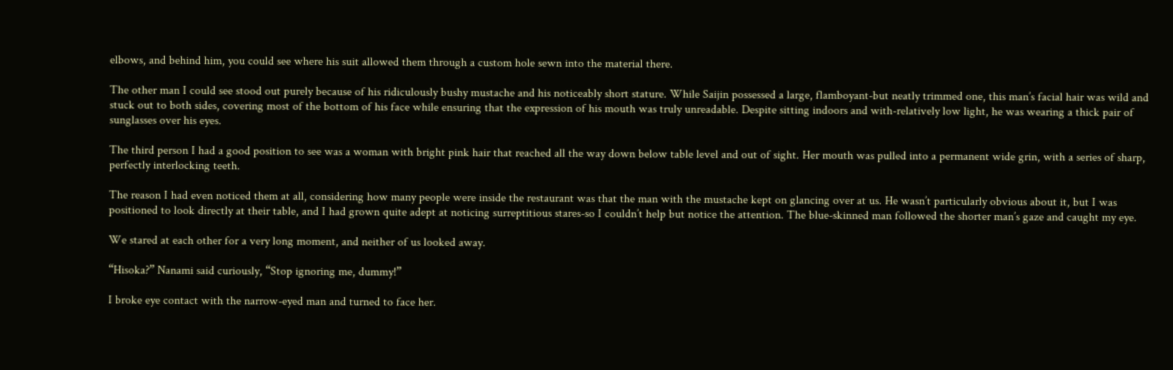elbows, and behind him, you could see where his suit allowed them through a custom hole sewn into the material there.

The other man I could see stood out purely because of his ridiculously bushy mustache and his noticeably short stature. While Saijin possessed a large, flamboyant-but neatly trimmed one, this man’s facial hair was wild and stuck out to both sides, covering most of the bottom of his face while ensuring that the expression of his mouth was truly unreadable. Despite sitting indoors and with-relatively low light, he was wearing a thick pair of sunglasses over his eyes.

The third person I had a good position to see was a woman with bright pink hair that reached all the way down below table level and out of sight. Her mouth was pulled into a permanent wide grin, with a series of sharp, perfectly interlocking teeth.

The reason I had even noticed them at all, considering how many people were inside the restaurant was that the man with the mustache kept on glancing over at us. He wasn’t particularly obvious about it, but I was positioned to look directly at their table, and I had grown quite adept at noticing surreptitious stares-so I couldn’t help but notice the attention. The blue-skinned man followed the shorter man’s gaze and caught my eye.

We stared at each other for a very long moment, and neither of us looked away.

“Hisoka?” Nanami said curiously, “Stop ignoring me, dummy!”

I broke eye contact with the narrow-eyed man and turned to face her.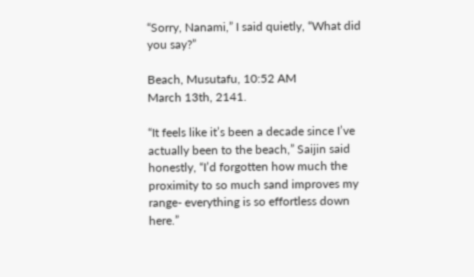“Sorry, Nanami,” I said quietly, “What did you say?”

Beach, Musutafu, 10:52 AM
March 13th, 2141.

“It feels like it’s been a decade since I’ve actually been to the beach,” Saijin said honestly, “I’d forgotten how much the proximity to so much sand improves my range- everything is so effortless down here.”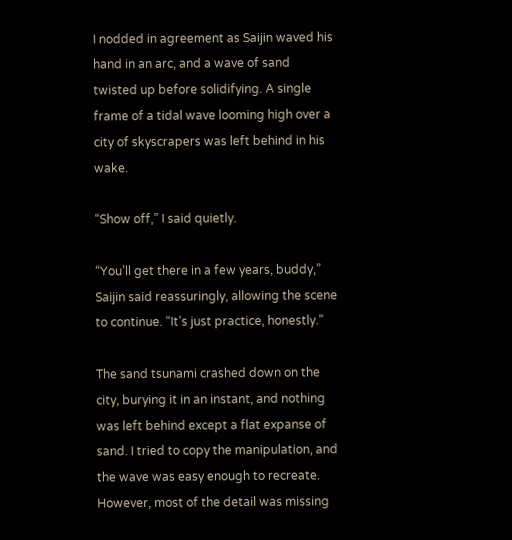I nodded in agreement as Saijin waved his hand in an arc, and a wave of sand twisted up before solidifying. A single frame of a tidal wave looming high over a city of skyscrapers was left behind in his wake.

“Show off,” I said quietly.

“You’ll get there in a few years, buddy,” Saijin said reassuringly, allowing the scene to continue. “It’s just practice, honestly.”

The sand tsunami crashed down on the city, burying it in an instant, and nothing was left behind except a flat expanse of sand. I tried to copy the manipulation, and the wave was easy enough to recreate. However, most of the detail was missing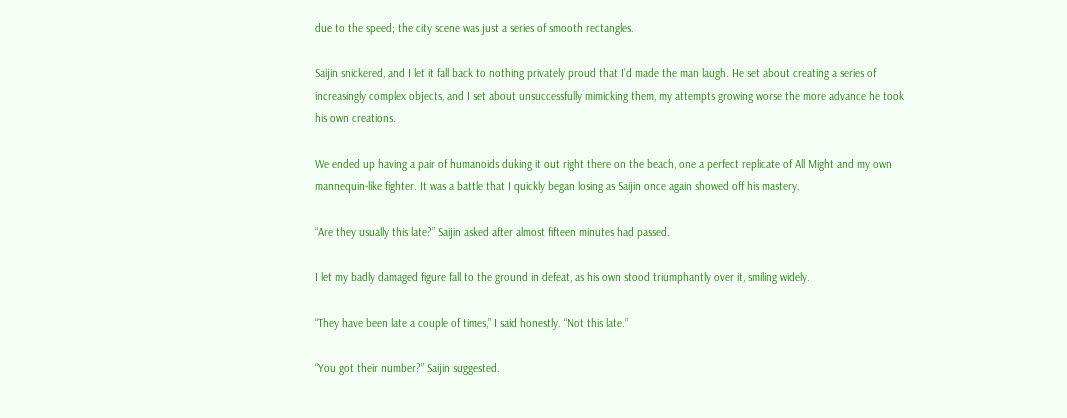due to the speed; the city scene was just a series of smooth rectangles.

Saijin snickered, and I let it fall back to nothing privately proud that I’d made the man laugh. He set about creating a series of increasingly complex objects, and I set about unsuccessfully mimicking them, my attempts growing worse the more advance he took his own creations.

We ended up having a pair of humanoids duking it out right there on the beach, one a perfect replicate of All Might and my own mannequin-like fighter. It was a battle that I quickly began losing as Saijin once again showed off his mastery.

“Are they usually this late?” Saijin asked after almost fifteen minutes had passed.

I let my badly damaged figure fall to the ground in defeat, as his own stood triumphantly over it, smiling widely.

“They have been late a couple of times,” I said honestly. “Not this late.”

“You got their number?” Saijin suggested.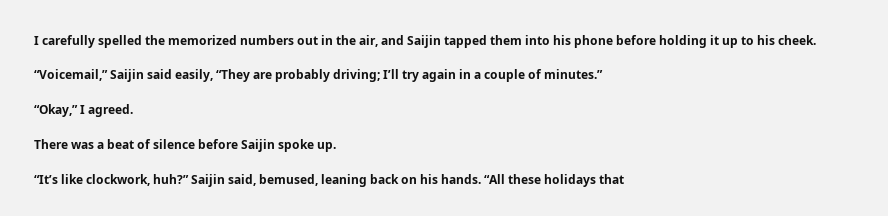I carefully spelled the memorized numbers out in the air, and Saijin tapped them into his phone before holding it up to his cheek.

“Voicemail,” Saijin said easily, “They are probably driving; I’ll try again in a couple of minutes.”

“Okay,” I agreed.

There was a beat of silence before Saijin spoke up.

“It’s like clockwork, huh?” Saijin said, bemused, leaning back on his hands. “All these holidays that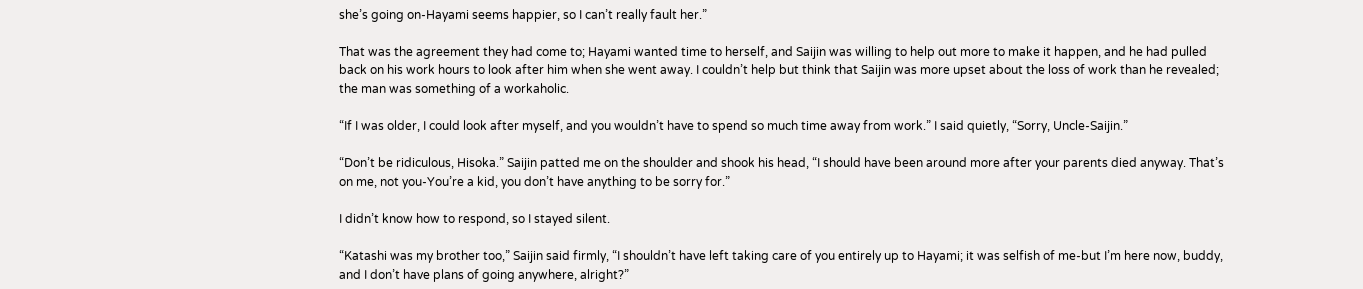she’s going on-Hayami seems happier, so I can’t really fault her.”

That was the agreement they had come to; Hayami wanted time to herself, and Saijin was willing to help out more to make it happen, and he had pulled back on his work hours to look after him when she went away. I couldn’t help but think that Saijin was more upset about the loss of work than he revealed; the man was something of a workaholic.

“If I was older, I could look after myself, and you wouldn’t have to spend so much time away from work.” I said quietly, “Sorry, Uncle-Saijin.”

“Don’t be ridiculous, Hisoka.” Saijin patted me on the shoulder and shook his head, “I should have been around more after your parents died anyway. That’s on me, not you-You’re a kid, you don’t have anything to be sorry for.”

I didn’t know how to respond, so I stayed silent.

“Katashi was my brother too,” Saijin said firmly, “I shouldn’t have left taking care of you entirely up to Hayami; it was selfish of me-but I’m here now, buddy, and I don’t have plans of going anywhere, alright?”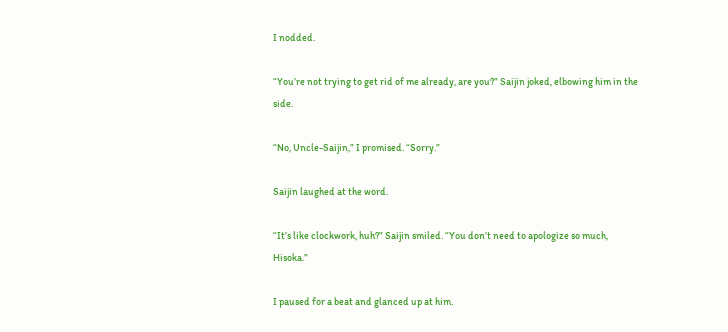I nodded.

“You’re not trying to get rid of me already, are you?” Saijin joked, elbowing him in the side.

“No, Uncle-Saijin,” I promised. “Sorry.”

Saijin laughed at the word.

“It’s like clockwork, huh?” Saijin smiled. “You don’t need to apologize so much, Hisoka.”

I paused for a beat and glanced up at him.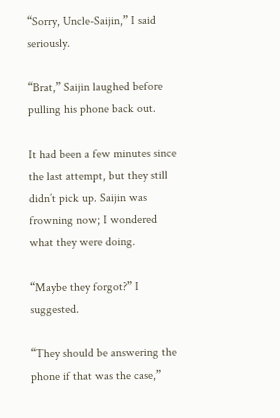“Sorry, Uncle-Saijin,” I said seriously.

“Brat,” Saijin laughed before pulling his phone back out.

It had been a few minutes since the last attempt, but they still didn’t pick up. Saijin was frowning now; I wondered what they were doing.

“Maybe they forgot?” I suggested.

“They should be answering the phone if that was the case,”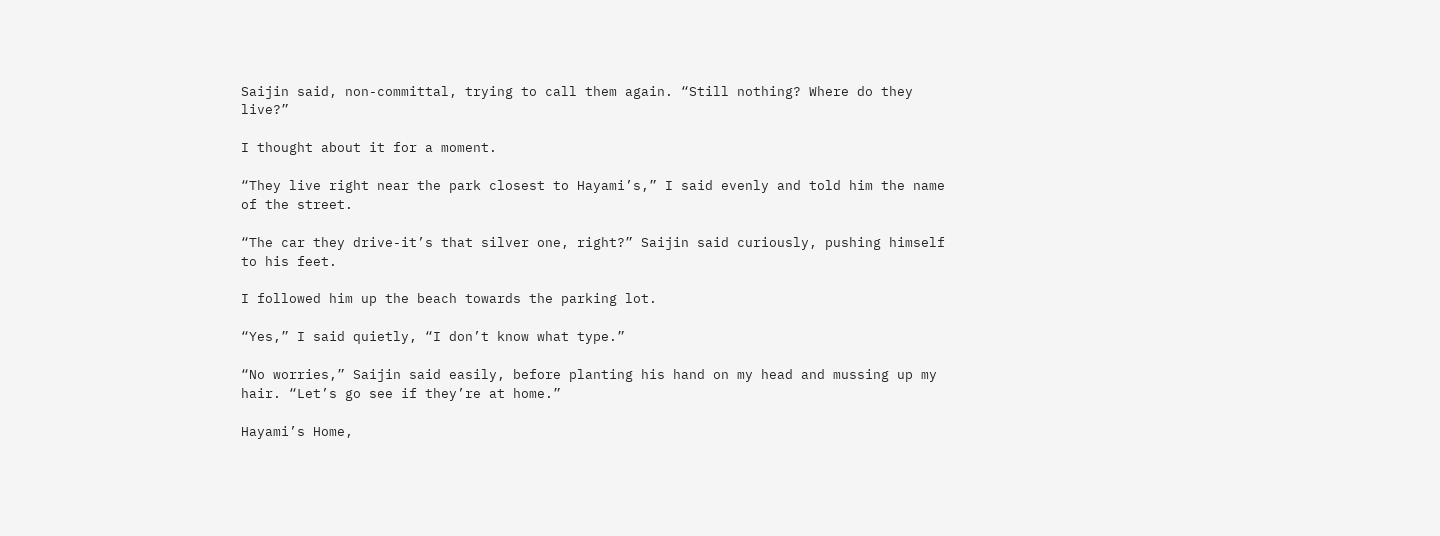Saijin said, non-committal, trying to call them again. “Still nothing? Where do they live?”

I thought about it for a moment.

“They live right near the park closest to Hayami’s,” I said evenly and told him the name of the street.

“The car they drive-it’s that silver one, right?” Saijin said curiously, pushing himself to his feet.

I followed him up the beach towards the parking lot.

“Yes,” I said quietly, “I don’t know what type.”

“No worries,” Saijin said easily, before planting his hand on my head and mussing up my hair. “Let’s go see if they’re at home.”

Hayami’s Home,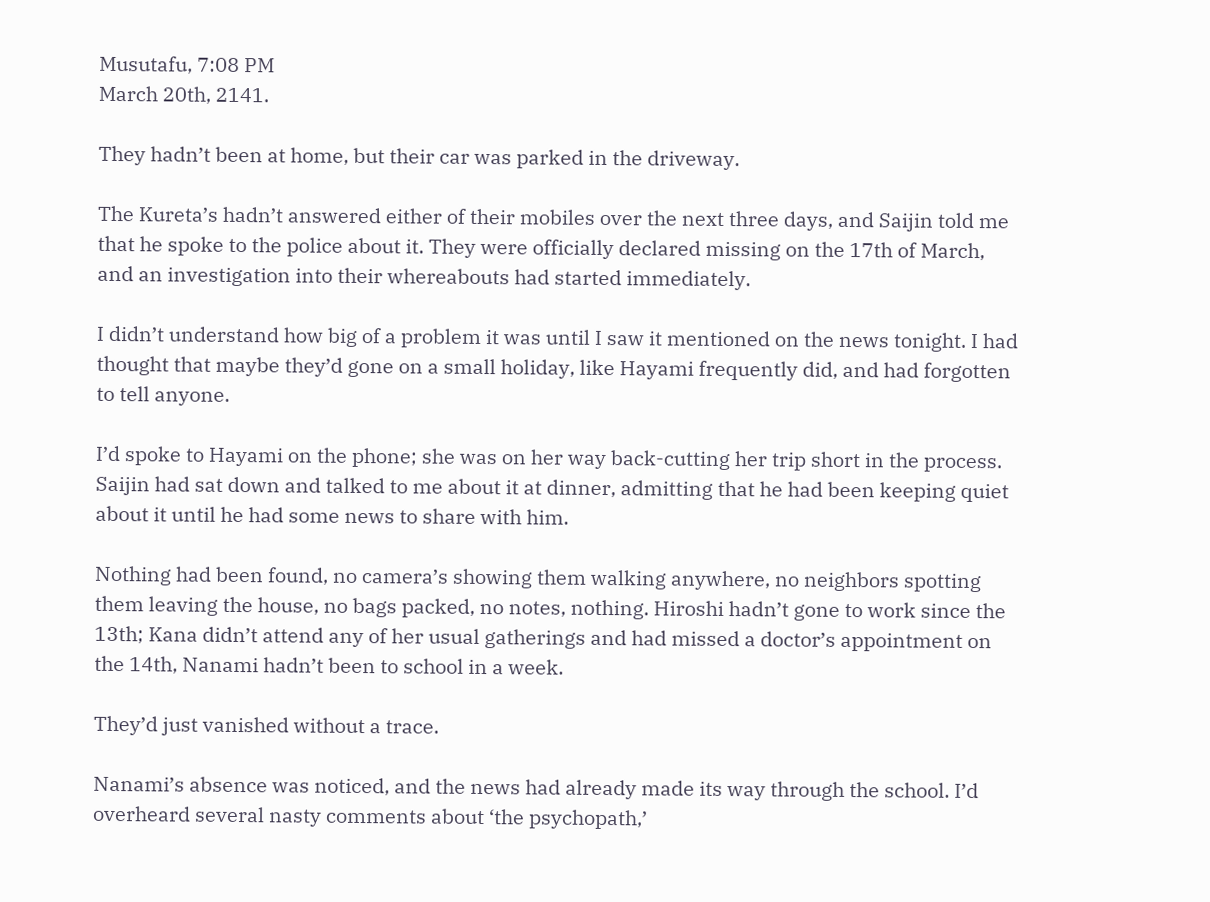Musutafu, 7:08 PM
March 20th, 2141.

They hadn’t been at home, but their car was parked in the driveway.

The Kureta’s hadn’t answered either of their mobiles over the next three days, and Saijin told me that he spoke to the police about it. They were officially declared missing on the 17th of March, and an investigation into their whereabouts had started immediately.

I didn’t understand how big of a problem it was until I saw it mentioned on the news tonight. I had thought that maybe they’d gone on a small holiday, like Hayami frequently did, and had forgotten to tell anyone.

I’d spoke to Hayami on the phone; she was on her way back-cutting her trip short in the process. Saijin had sat down and talked to me about it at dinner, admitting that he had been keeping quiet about it until he had some news to share with him.

Nothing had been found, no camera’s showing them walking anywhere, no neighbors spotting them leaving the house, no bags packed, no notes, nothing. Hiroshi hadn’t gone to work since the 13th; Kana didn’t attend any of her usual gatherings and had missed a doctor’s appointment on the 14th, Nanami hadn’t been to school in a week.

They’d just vanished without a trace.

Nanami’s absence was noticed, and the news had already made its way through the school. I’d overheard several nasty comments about ‘the psychopath,’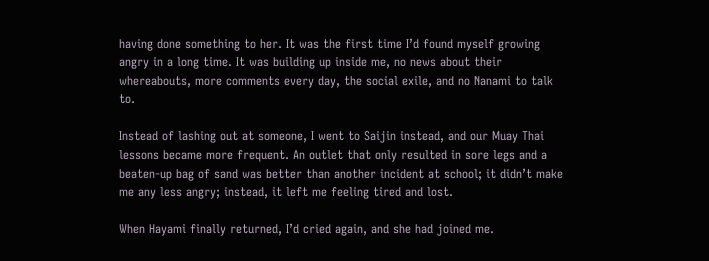having done something to her. It was the first time I’d found myself growing angry in a long time. It was building up inside me, no news about their whereabouts, more comments every day, the social exile, and no Nanami to talk to.

Instead of lashing out at someone, I went to Saijin instead, and our Muay Thai lessons became more frequent. An outlet that only resulted in sore legs and a beaten-up bag of sand was better than another incident at school; it didn’t make me any less angry; instead, it left me feeling tired and lost.

When Hayami finally returned, I’d cried again, and she had joined me.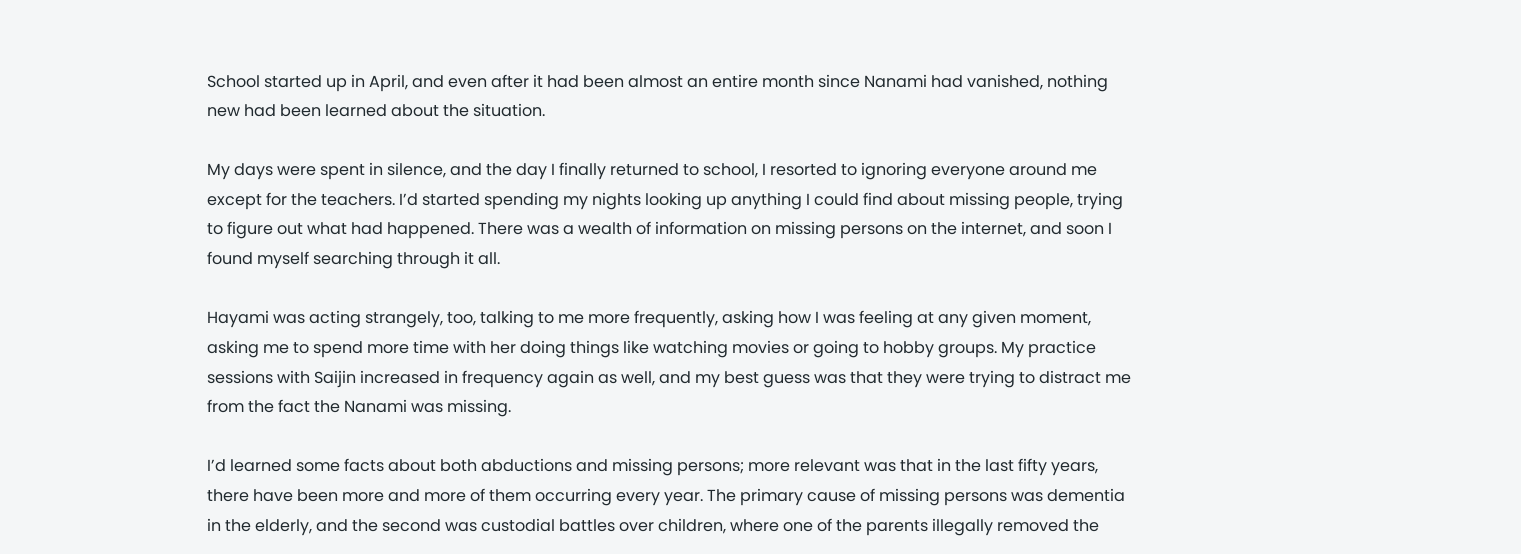School started up in April, and even after it had been almost an entire month since Nanami had vanished, nothing new had been learned about the situation.

My days were spent in silence, and the day I finally returned to school, I resorted to ignoring everyone around me except for the teachers. I’d started spending my nights looking up anything I could find about missing people, trying to figure out what had happened. There was a wealth of information on missing persons on the internet, and soon I found myself searching through it all.

Hayami was acting strangely, too, talking to me more frequently, asking how I was feeling at any given moment, asking me to spend more time with her doing things like watching movies or going to hobby groups. My practice sessions with Saijin increased in frequency again as well, and my best guess was that they were trying to distract me from the fact the Nanami was missing.

I’d learned some facts about both abductions and missing persons; more relevant was that in the last fifty years, there have been more and more of them occurring every year. The primary cause of missing persons was dementia in the elderly, and the second was custodial battles over children, where one of the parents illegally removed the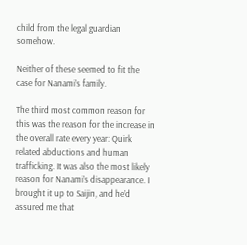child from the legal guardian somehow.

Neither of these seemed to fit the case for Nanami’s family.

The third most common reason for this was the reason for the increase in the overall rate every year: Quirk related abductions and human trafficking. It was also the most likely reason for Nanami’s disappearance. I brought it up to Saijin, and he’d assured me that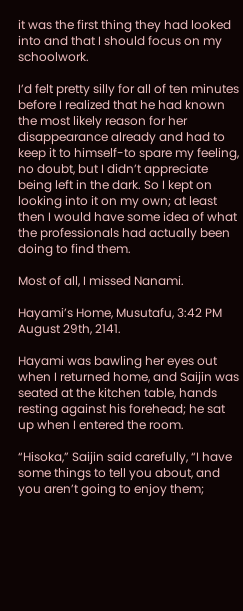it was the first thing they had looked into and that I should focus on my schoolwork.

I’d felt pretty silly for all of ten minutes before I realized that he had known the most likely reason for her disappearance already and had to keep it to himself-to spare my feeling, no doubt, but I didn’t appreciate being left in the dark. So I kept on looking into it on my own; at least then I would have some idea of what the professionals had actually been doing to find them.

Most of all, I missed Nanami.

Hayami’s Home, Musutafu, 3:42 PM
August 29th, 2141.

Hayami was bawling her eyes out when I returned home, and Saijin was seated at the kitchen table, hands resting against his forehead; he sat up when I entered the room.

“Hisoka,” Saijin said carefully, “I have some things to tell you about, and you aren’t going to enjoy them;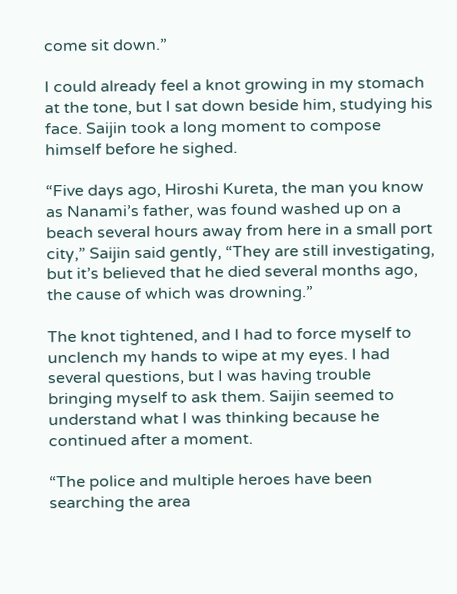come sit down.”

I could already feel a knot growing in my stomach at the tone, but I sat down beside him, studying his face. Saijin took a long moment to compose himself before he sighed.

“Five days ago, Hiroshi Kureta, the man you know as Nanami’s father, was found washed up on a beach several hours away from here in a small port city,” Saijin said gently, “They are still investigating, but it’s believed that he died several months ago, the cause of which was drowning.”

The knot tightened, and I had to force myself to unclench my hands to wipe at my eyes. I had several questions, but I was having trouble bringing myself to ask them. Saijin seemed to understand what I was thinking because he continued after a moment.

“The police and multiple heroes have been searching the area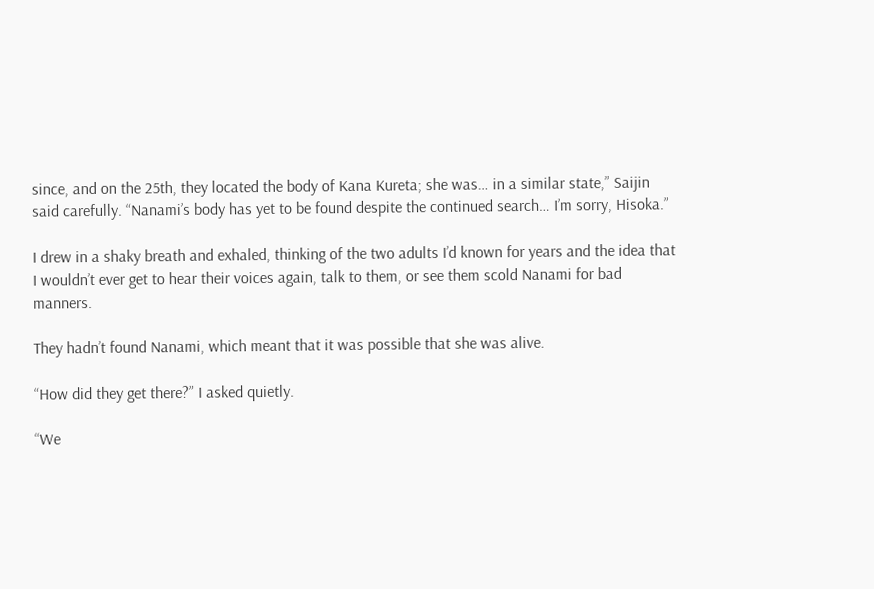since, and on the 25th, they located the body of Kana Kureta; she was… in a similar state,” Saijin said carefully. “Nanami’s body has yet to be found despite the continued search… I’m sorry, Hisoka.”

I drew in a shaky breath and exhaled, thinking of the two adults I’d known for years and the idea that I wouldn’t ever get to hear their voices again, talk to them, or see them scold Nanami for bad manners.

They hadn’t found Nanami, which meant that it was possible that she was alive.

“How did they get there?” I asked quietly.

“We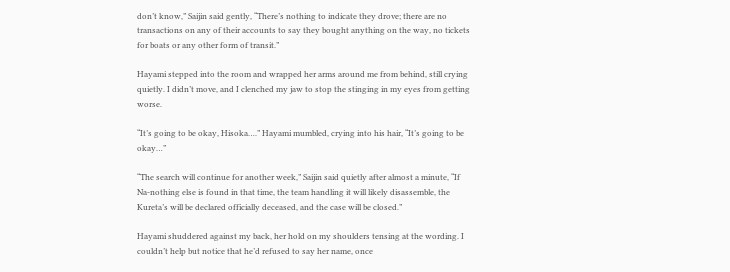don’t know,” Saijin said gently, “There’s nothing to indicate they drove; there are no transactions on any of their accounts to say they bought anything on the way, no tickets for boats or any other form of transit.”

Hayami stepped into the room and wrapped her arms around me from behind, still crying quietly. I didn’t move, and I clenched my jaw to stop the stinging in my eyes from getting worse.

“It’s going to be okay, Hisoka….” Hayami mumbled, crying into his hair, “It’s going to be okay…”

“The search will continue for another week,” Saijin said quietly after almost a minute, “If Na-nothing else is found in that time, the team handling it will likely disassemble, the Kureta’s will be declared officially deceased, and the case will be closed.”

Hayami shuddered against my back, her hold on my shoulders tensing at the wording. I couldn’t help but notice that he’d refused to say her name, once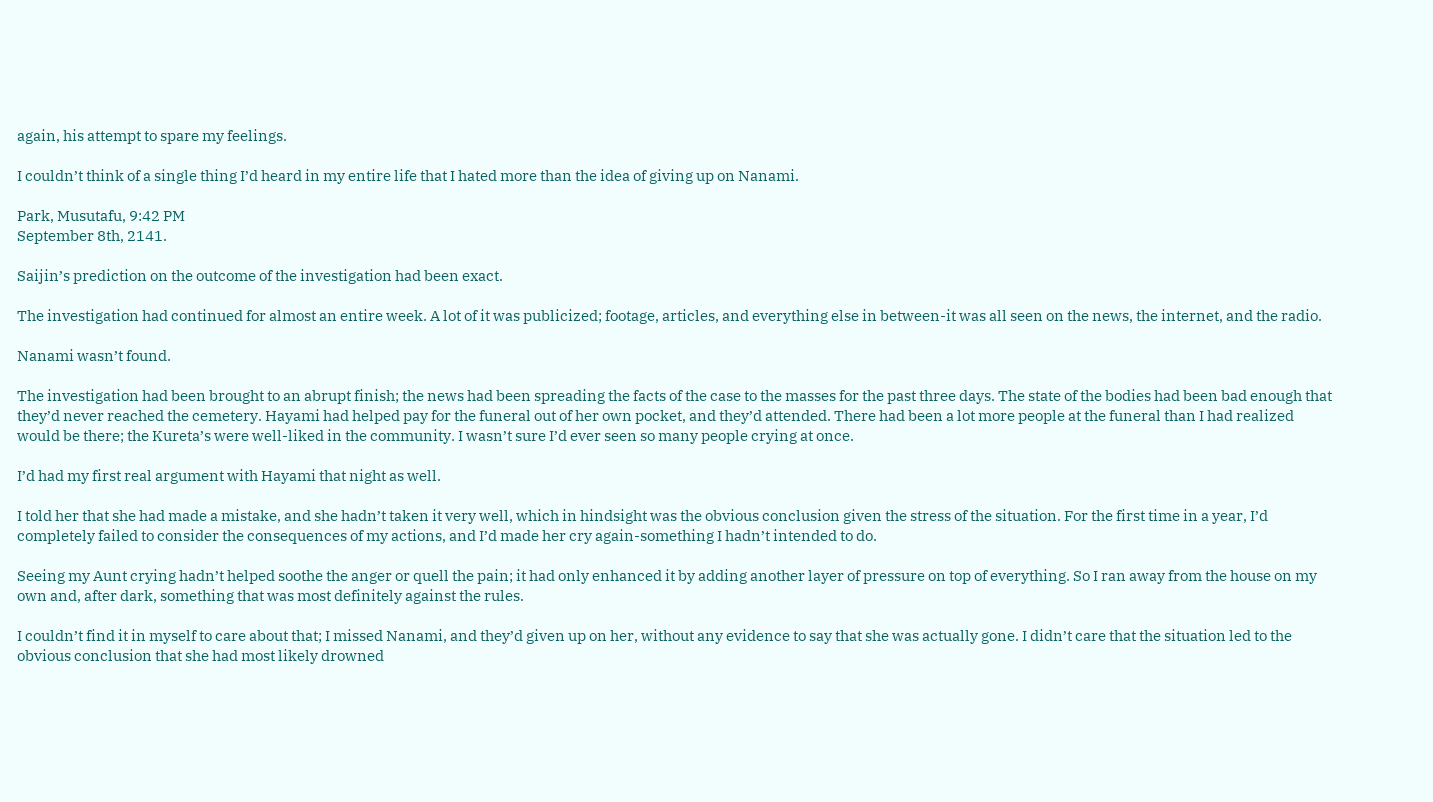again, his attempt to spare my feelings.

I couldn’t think of a single thing I’d heard in my entire life that I hated more than the idea of giving up on Nanami.

Park, Musutafu, 9:42 PM
September 8th, 2141.

Saijin’s prediction on the outcome of the investigation had been exact.

The investigation had continued for almost an entire week. A lot of it was publicized; footage, articles, and everything else in between-it was all seen on the news, the internet, and the radio.

Nanami wasn’t found.

The investigation had been brought to an abrupt finish; the news had been spreading the facts of the case to the masses for the past three days. The state of the bodies had been bad enough that they’d never reached the cemetery. Hayami had helped pay for the funeral out of her own pocket, and they’d attended. There had been a lot more people at the funeral than I had realized would be there; the Kureta’s were well-liked in the community. I wasn’t sure I’d ever seen so many people crying at once.

I’d had my first real argument with Hayami that night as well.

I told her that she had made a mistake, and she hadn’t taken it very well, which in hindsight was the obvious conclusion given the stress of the situation. For the first time in a year, I’d completely failed to consider the consequences of my actions, and I’d made her cry again-something I hadn’t intended to do.

Seeing my Aunt crying hadn’t helped soothe the anger or quell the pain; it had only enhanced it by adding another layer of pressure on top of everything. So I ran away from the house on my own and, after dark, something that was most definitely against the rules.

I couldn’t find it in myself to care about that; I missed Nanami, and they’d given up on her, without any evidence to say that she was actually gone. I didn’t care that the situation led to the obvious conclusion that she had most likely drowned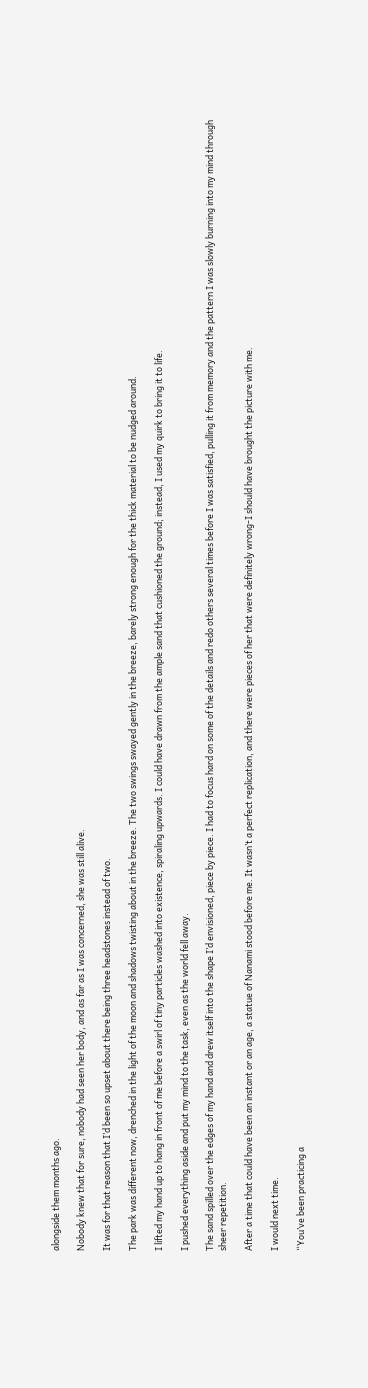alongside them months ago.

Nobody knew that for sure, nobody had seen her body, and as far as I was concerned, she was still alive.

It was for that reason that I’d been so upset about there being three headstones instead of two.

The park was different now, drenched in the light of the moon and shadows twisting about in the breeze. The two swings swayed gently in the breeze, barely strong enough for the thick material to be nudged around.

I lifted my hand up to hang in front of me before a swirl of tiny particles washed into existence, spiraling upwards. I could have drawn from the ample sand that cushioned the ground; instead, I used my quirk to bring it to life.

I pushed everything aside and put my mind to the task, even as the world fell away.

The sand spilled over the edges of my hand and drew itself into the shape I’d envisioned, piece by piece. I had to focus hard on some of the details and redo others several times before I was satisfied, pulling it from memory and the pattern I was slowly burning into my mind through sheer repetition.

After a time that could have been an instant or an age, a statue of Nanami stood before me. It wasn’t a perfect replication, and there were pieces of her that were definitely wrong-I should have brought the picture with me.

I would next time.

“You’ve been practicing a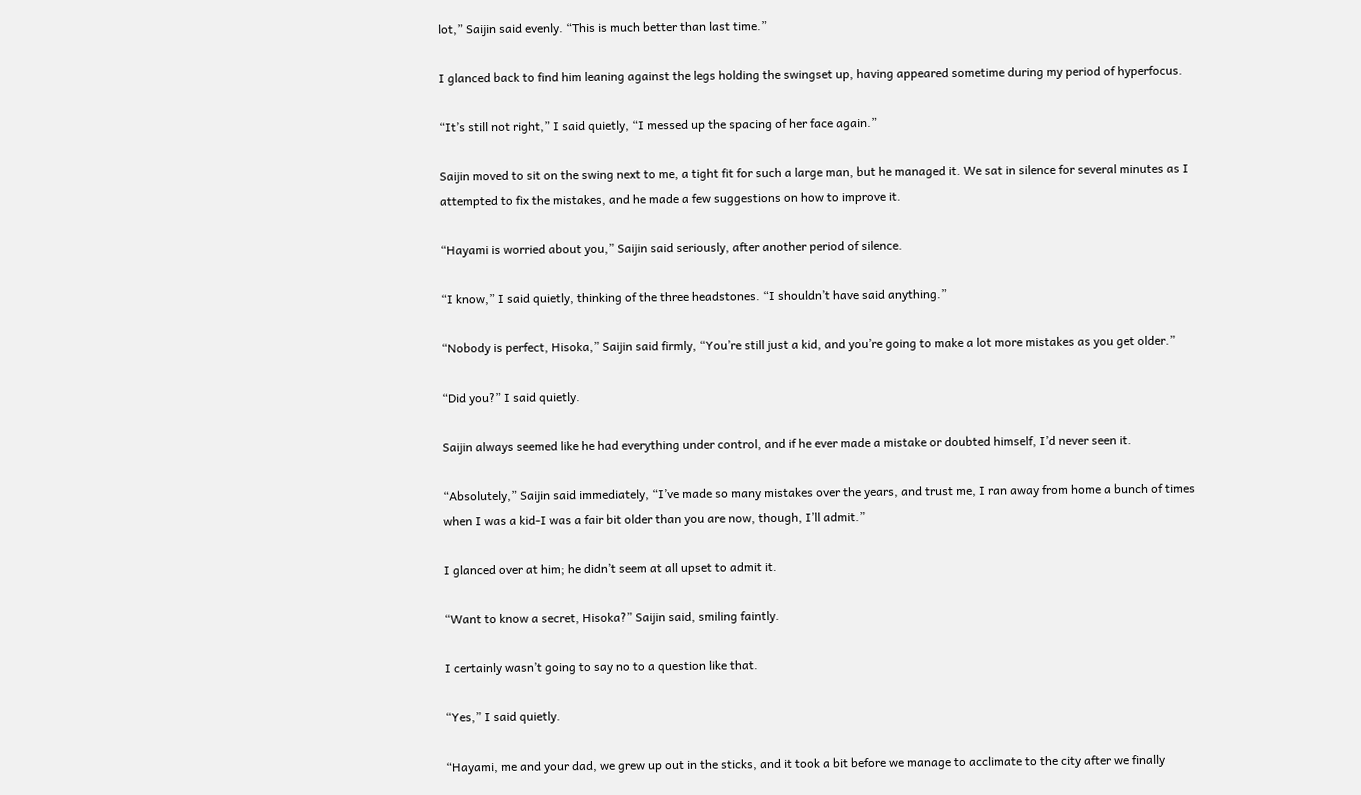lot,” Saijin said evenly. “This is much better than last time.”

I glanced back to find him leaning against the legs holding the swingset up, having appeared sometime during my period of hyperfocus.

“It’s still not right,” I said quietly, “I messed up the spacing of her face again.”

Saijin moved to sit on the swing next to me, a tight fit for such a large man, but he managed it. We sat in silence for several minutes as I attempted to fix the mistakes, and he made a few suggestions on how to improve it.

“Hayami is worried about you,” Saijin said seriously, after another period of silence.

“I know,” I said quietly, thinking of the three headstones. “I shouldn’t have said anything.”

“Nobody is perfect, Hisoka,” Saijin said firmly, “You’re still just a kid, and you’re going to make a lot more mistakes as you get older.”

“Did you?” I said quietly.

Saijin always seemed like he had everything under control, and if he ever made a mistake or doubted himself, I’d never seen it.

“Absolutely,” Saijin said immediately, “I’ve made so many mistakes over the years, and trust me, I ran away from home a bunch of times when I was a kid-I was a fair bit older than you are now, though, I’ll admit.”

I glanced over at him; he didn’t seem at all upset to admit it.

“Want to know a secret, Hisoka?” Saijin said, smiling faintly.

I certainly wasn’t going to say no to a question like that.

“Yes,” I said quietly.

“Hayami, me and your dad, we grew up out in the sticks, and it took a bit before we manage to acclimate to the city after we finally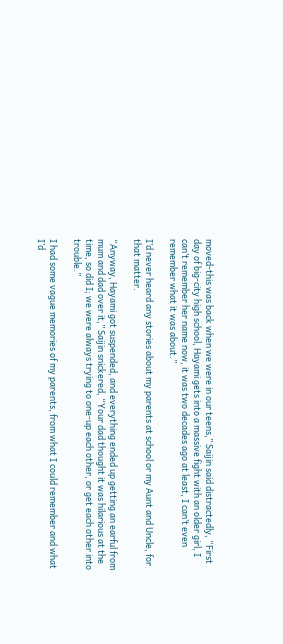moved-this was back when we were in our teens,” Saijin said distractedly, “First day of big-city high school, Hayami gets into a massive fight with an older girl, I can’t remember her name now, it was two decades ago at least, I can’t even remember what it was about.”

I’d never heard any stories about my parents at school or my Aunt and Uncle, for that matter.

“Anyway, Hayami got suspended, and everything ended up getting an earful from mum and dad over it,” Saijin snickered, “Your dad thought it was hilarious at the time, so did I; we were always trying to one-up each other, or get each other into trouble.”

I had some vague memories of my parents, from what I could remember and what I’d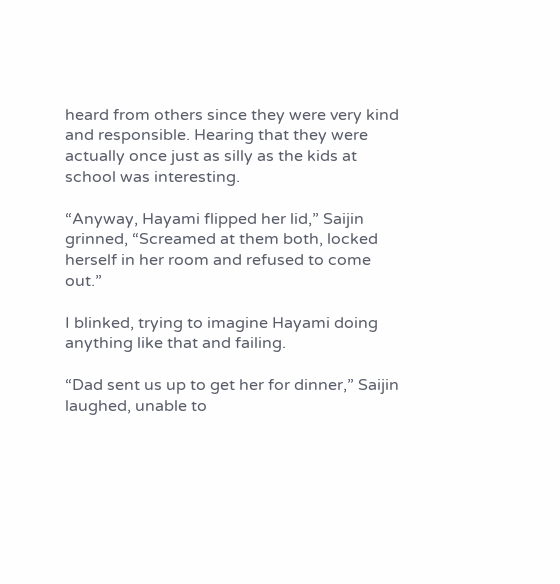heard from others since they were very kind and responsible. Hearing that they were actually once just as silly as the kids at school was interesting.

“Anyway, Hayami flipped her lid,” Saijin grinned, “Screamed at them both, locked herself in her room and refused to come out.”

I blinked, trying to imagine Hayami doing anything like that and failing.

“Dad sent us up to get her for dinner,” Saijin laughed, unable to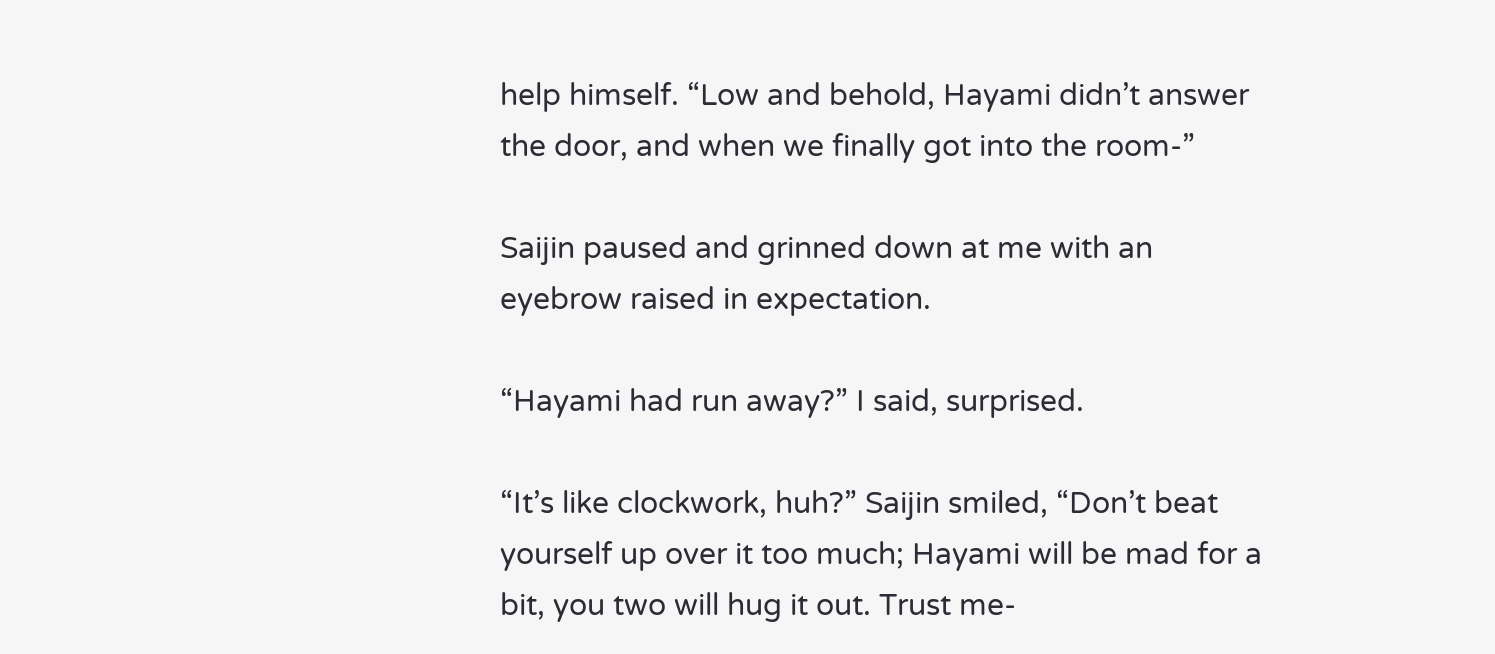help himself. “Low and behold, Hayami didn’t answer the door, and when we finally got into the room-”

Saijin paused and grinned down at me with an eyebrow raised in expectation.

“Hayami had run away?” I said, surprised.

“It’s like clockwork, huh?” Saijin smiled, “Don’t beat yourself up over it too much; Hayami will be mad for a bit, you two will hug it out. Trust me-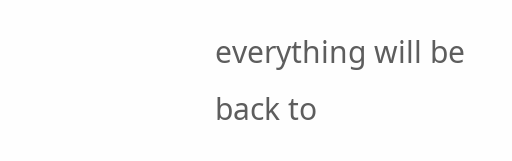everything will be back to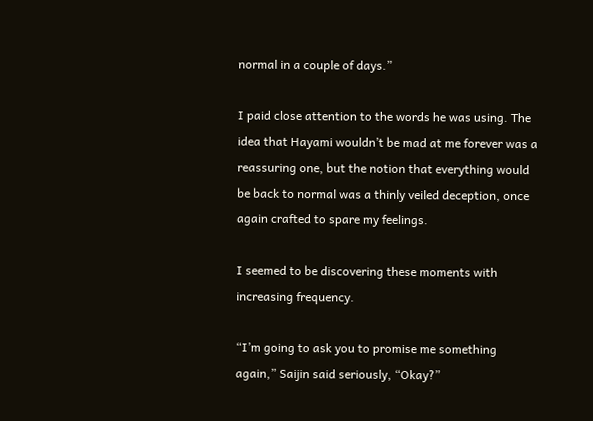normal in a couple of days.”

I paid close attention to the words he was using. The idea that Hayami wouldn’t be mad at me forever was a reassuring one, but the notion that everything would be back to normal was a thinly veiled deception, once again crafted to spare my feelings.

I seemed to be discovering these moments with increasing frequency.

“I’m going to ask you to promise me something again,” Saijin said seriously, “Okay?”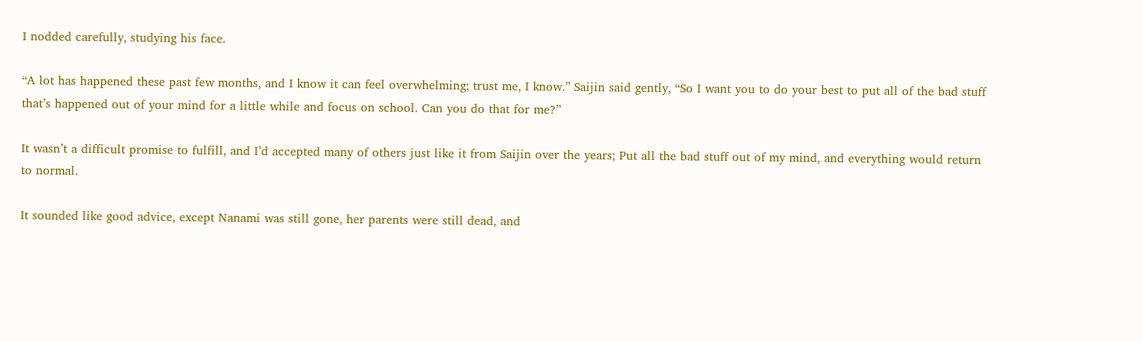I nodded carefully, studying his face.

“A lot has happened these past few months, and I know it can feel overwhelming; trust me, I know.” Saijin said gently, “So I want you to do your best to put all of the bad stuff that’s happened out of your mind for a little while and focus on school. Can you do that for me?”

It wasn’t a difficult promise to fulfill, and I’d accepted many of others just like it from Saijin over the years; Put all the bad stuff out of my mind, and everything would return to normal.

It sounded like good advice, except Nanami was still gone, her parents were still dead, and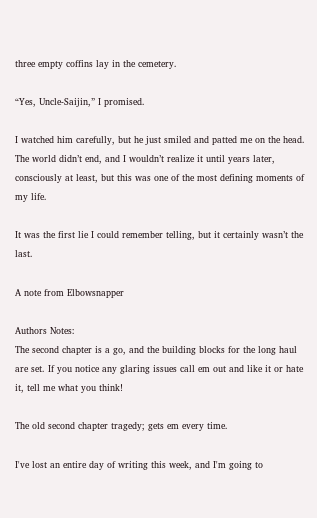three empty coffins lay in the cemetery.

“Yes, Uncle-Saijin,” I promised.

I watched him carefully, but he just smiled and patted me on the head. The world didn’t end, and I wouldn’t realize it until years later, consciously at least, but this was one of the most defining moments of my life.

It was the first lie I could remember telling, but it certainly wasn’t the last.

A note from Elbowsnapper

Authors Notes:
The second chapter is a go, and the building blocks for the long haul are set. If you notice any glaring issues call em out and like it or hate it, tell me what you think!

The old second chapter tragedy; gets em every time.

I've lost an entire day of writing this week, and I'm going to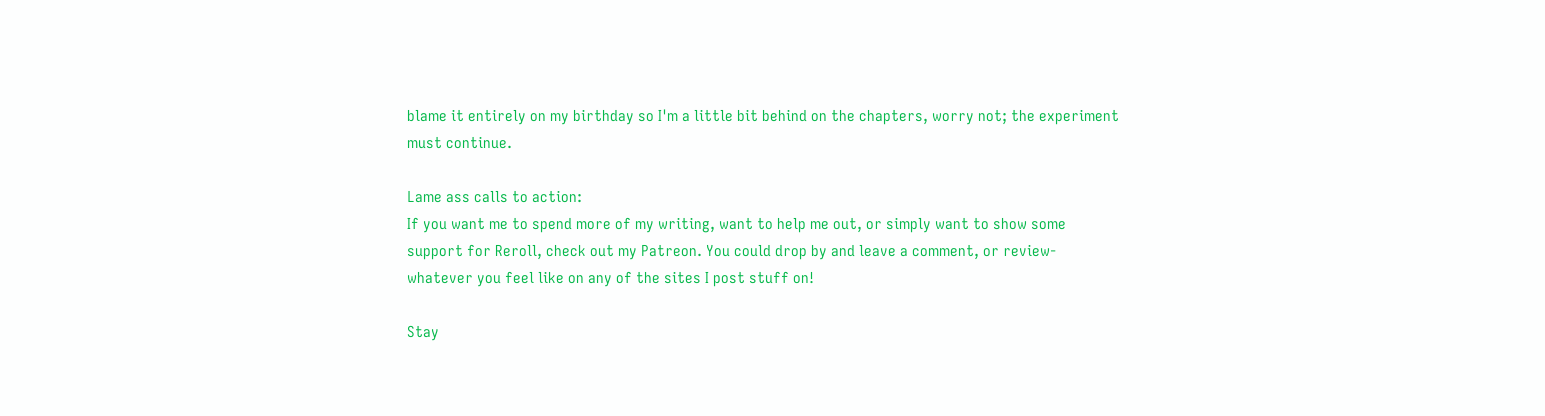blame it entirely on my birthday so I'm a little bit behind on the chapters, worry not; the experiment must continue.

Lame ass calls to action:
If you want me to spend more of my writing, want to help me out, or simply want to show some support for Reroll, check out my Patreon. You could drop by and leave a comment, or review-whatever you feel like on any of the sites I post stuff on!

Stay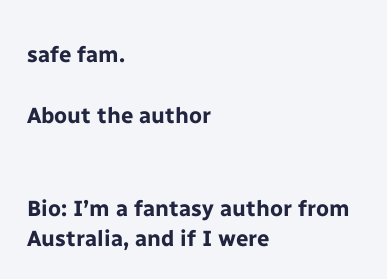safe fam.

About the author


Bio: I’m a fantasy author from Australia, and if I were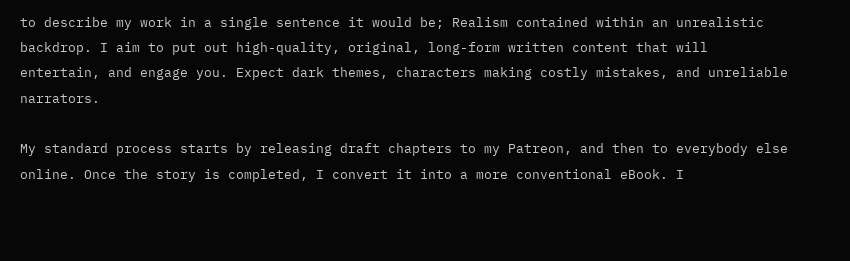to describe my work in a single sentence it would be; Realism contained within an unrealistic backdrop. I aim to put out high-quality, original, long-form written content that will entertain, and engage you. Expect dark themes, characters making costly mistakes, and unreliable narrators.

My standard process starts by releasing draft chapters to my Patreon, and then to everybody else online. Once the story is completed, I convert it into a more conventional eBook. I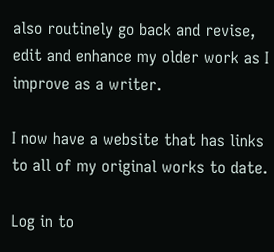also routinely go back and revise, edit and enhance my older work as I improve as a writer.

I now have a website that has links to all of my original works to date.

Log in to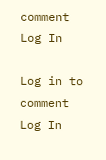comment
Log In

Log in to comment
Log In